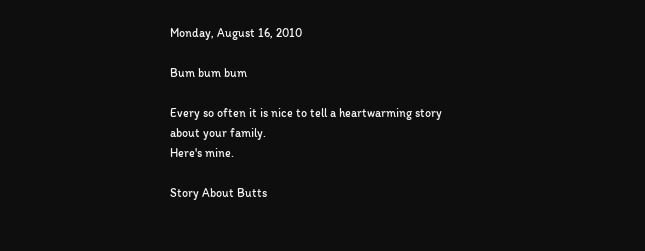Monday, August 16, 2010

Bum bum bum

Every so often it is nice to tell a heartwarming story about your family.
Here's mine.

Story About Butts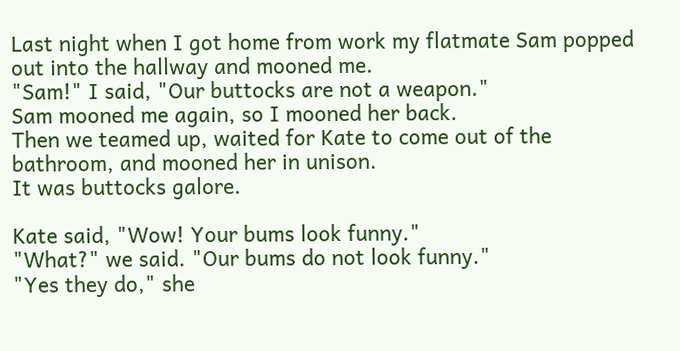Last night when I got home from work my flatmate Sam popped out into the hallway and mooned me.
"Sam!" I said, "Our buttocks are not a weapon."
Sam mooned me again, so I mooned her back.
Then we teamed up, waited for Kate to come out of the bathroom, and mooned her in unison.
It was buttocks galore.

Kate said, "Wow! Your bums look funny."
"What?" we said. "Our bums do not look funny."
"Yes they do," she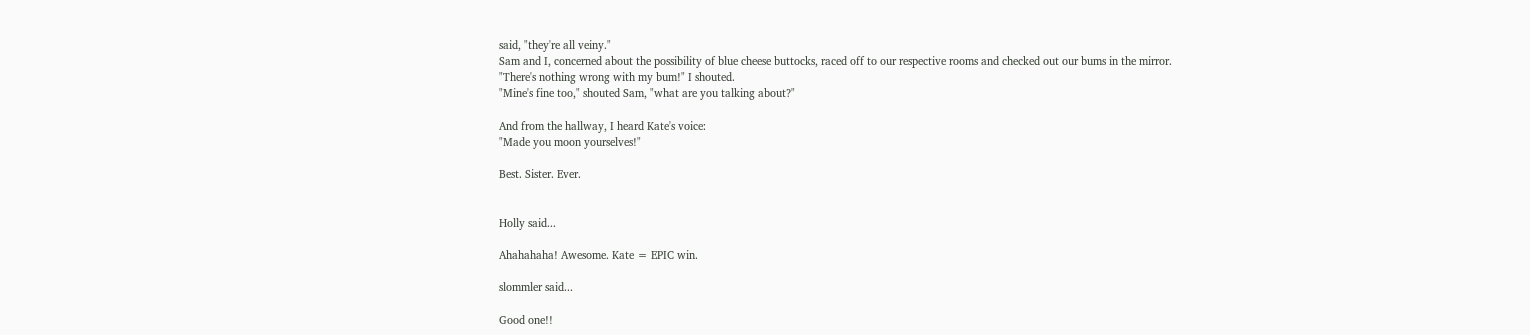said, "they're all veiny."
Sam and I, concerned about the possibility of blue cheese buttocks, raced off to our respective rooms and checked out our bums in the mirror.
"There's nothing wrong with my bum!" I shouted.
"Mine's fine too," shouted Sam, "what are you talking about?"

And from the hallway, I heard Kate's voice:
"Made you moon yourselves!"

Best. Sister. Ever.


Holly said...

Ahahahaha! Awesome. Kate = EPIC win.

slommler said...

Good one!!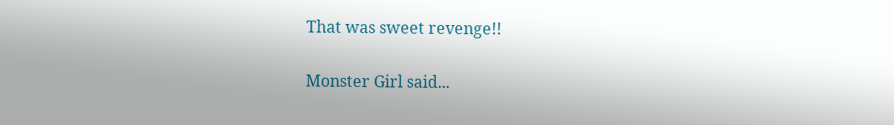That was sweet revenge!!

Monster Girl said...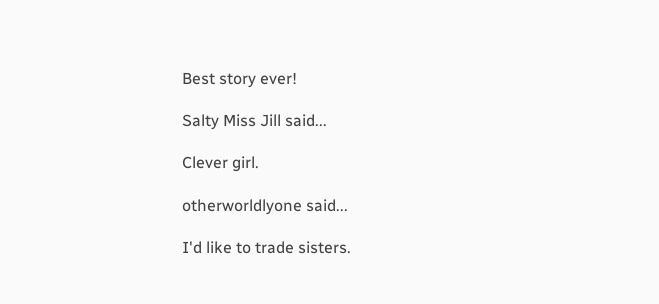Best story ever!

Salty Miss Jill said...

Clever girl.

otherworldlyone said...

I'd like to trade sisters.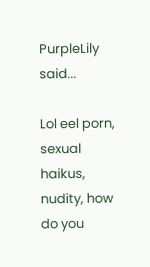PurpleLily said...

Lol eel porn, sexual haikus, nudity, how do you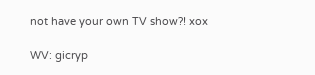not have your own TV show?! xox

WV: gicryp